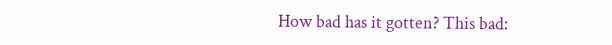How bad has it gotten? This bad: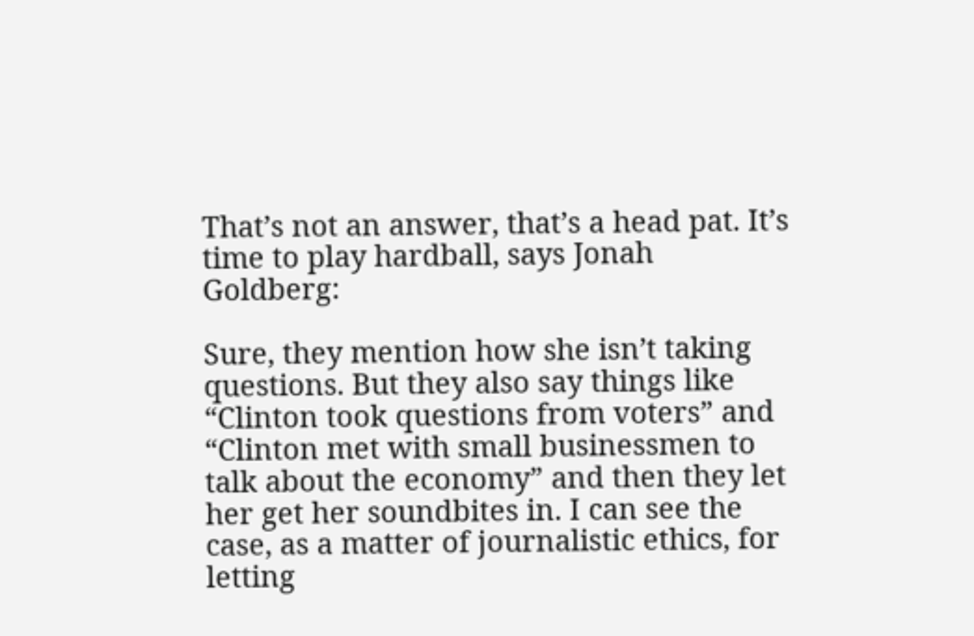That’s not an answer, that’s a head pat. It’s time to play hardball, says Jonah Goldberg:

Sure, they mention how she isn’t taking questions. But they also say things like “Clinton took questions from voters” and “Clinton met with small businessmen to talk about the economy” and then they let her get her soundbites in. I can see the case, as a matter of journalistic ethics, for letting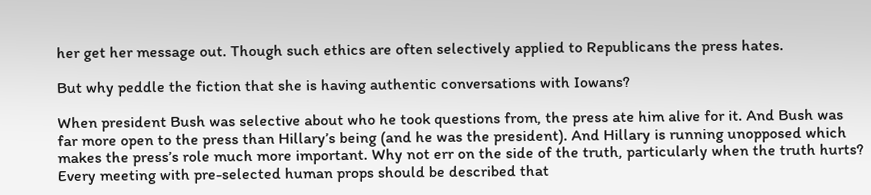her get her message out. Though such ethics are often selectively applied to Republicans the press hates.

But why peddle the fiction that she is having authentic conversations with Iowans?

When president Bush was selective about who he took questions from, the press ate him alive for it. And Bush was far more open to the press than Hillary’s being (and he was the president). And Hillary is running unopposed which makes the press’s role much more important. Why not err on the side of the truth, particularly when the truth hurts? Every meeting with pre-selected human props should be described that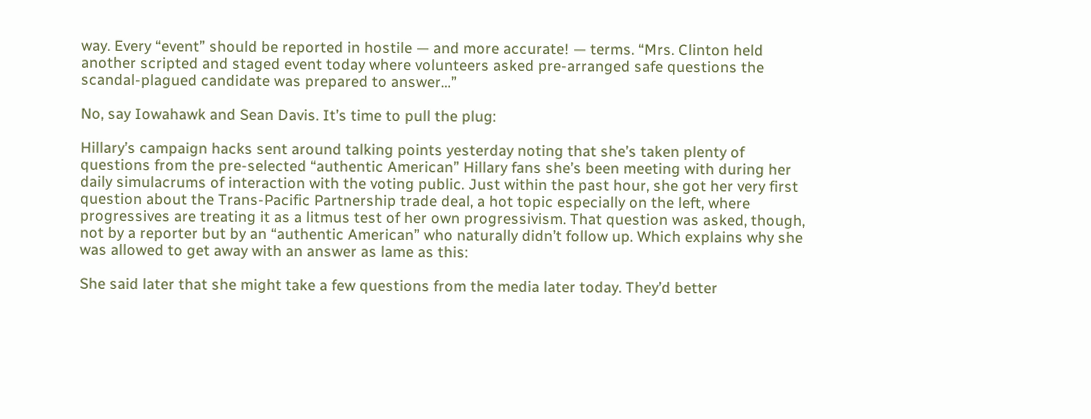way. Every “event” should be reported in hostile — and more accurate! — terms. “Mrs. Clinton held another scripted and staged event today where volunteers asked pre-arranged safe questions the scandal-plagued candidate was prepared to answer…”

No, say Iowahawk and Sean Davis. It’s time to pull the plug:

Hillary’s campaign hacks sent around talking points yesterday noting that she’s taken plenty of questions from the pre-selected “authentic American” Hillary fans she’s been meeting with during her daily simulacrums of interaction with the voting public. Just within the past hour, she got her very first question about the Trans-Pacific Partnership trade deal, a hot topic especially on the left, where progressives are treating it as a litmus test of her own progressivism. That question was asked, though, not by a reporter but by an “authentic American” who naturally didn’t follow up. Which explains why she was allowed to get away with an answer as lame as this:

She said later that she might take a few questions from the media later today. They’d better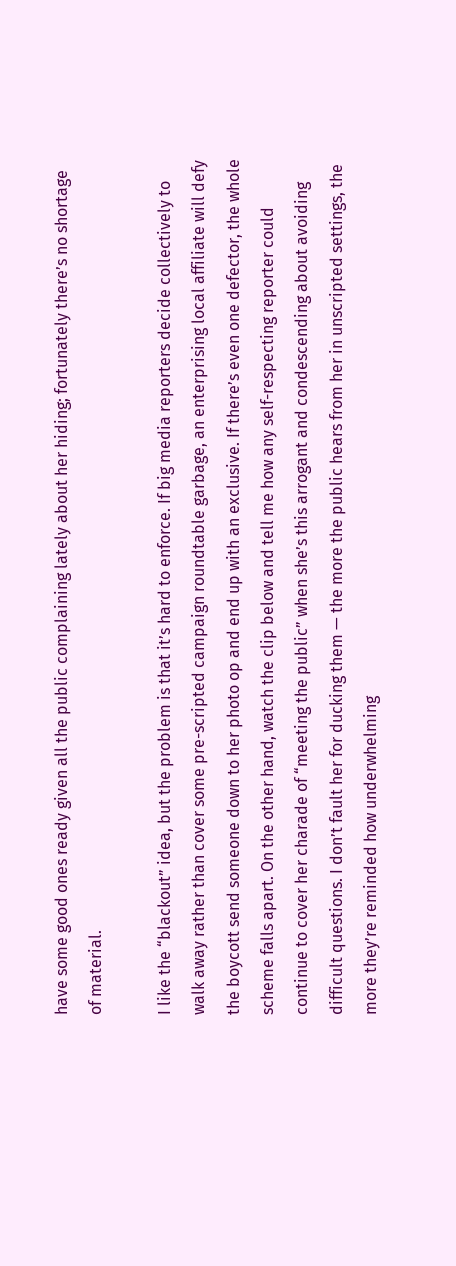have some good ones ready given all the public complaining lately about her hiding; fortunately there’s no shortage of material.

I like the “blackout” idea, but the problem is that it’s hard to enforce. If big media reporters decide collectively to walk away rather than cover some pre-scripted campaign roundtable garbage, an enterprising local affiliate will defy the boycott send someone down to her photo op and end up with an exclusive. If there’s even one defector, the whole scheme falls apart. On the other hand, watch the clip below and tell me how any self-respecting reporter could continue to cover her charade of “meeting the public” when she’s this arrogant and condescending about avoiding difficult questions. I don’t fault her for ducking them — the more the public hears from her in unscripted settings, the more they’re reminded how underwhelming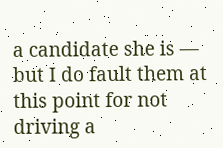a candidate she is — but I do fault them at this point for not driving a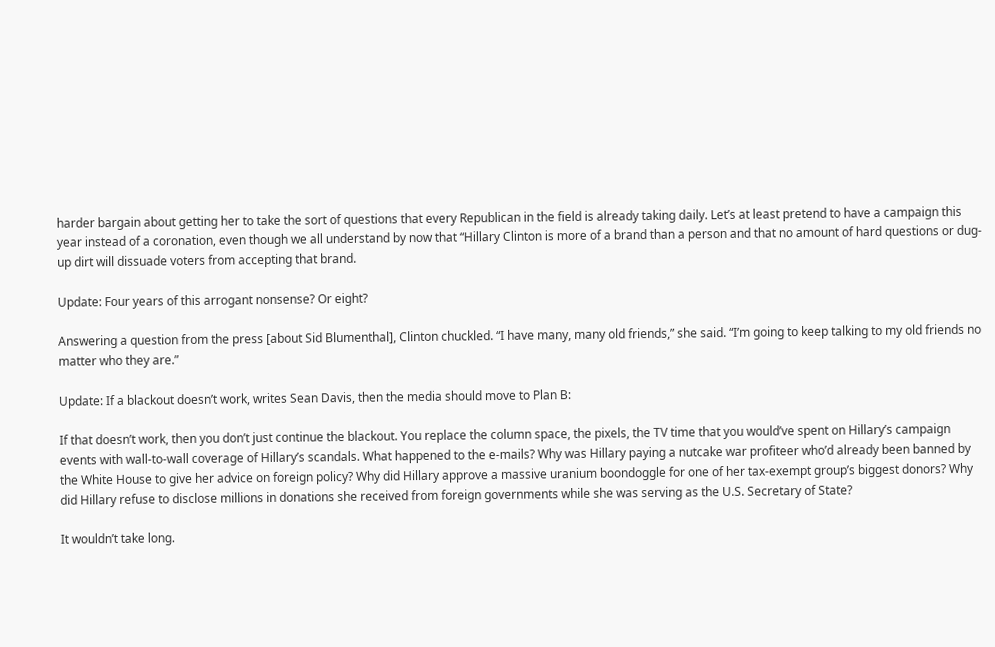harder bargain about getting her to take the sort of questions that every Republican in the field is already taking daily. Let’s at least pretend to have a campaign this year instead of a coronation, even though we all understand by now that “Hillary Clinton is more of a brand than a person and that no amount of hard questions or dug-up dirt will dissuade voters from accepting that brand.

Update: Four years of this arrogant nonsense? Or eight?

Answering a question from the press [about Sid Blumenthal], Clinton chuckled. “I have many, many old friends,” she said. “I’m going to keep talking to my old friends no matter who they are.”

Update: If a blackout doesn’t work, writes Sean Davis, then the media should move to Plan B:

If that doesn’t work, then you don’t just continue the blackout. You replace the column space, the pixels, the TV time that you would’ve spent on Hillary’s campaign events with wall-to-wall coverage of Hillary’s scandals. What happened to the e-mails? Why was Hillary paying a nutcake war profiteer who’d already been banned by the White House to give her advice on foreign policy? Why did Hillary approve a massive uranium boondoggle for one of her tax-exempt group’s biggest donors? Why did Hillary refuse to disclose millions in donations she received from foreign governments while she was serving as the U.S. Secretary of State?

It wouldn’t take long.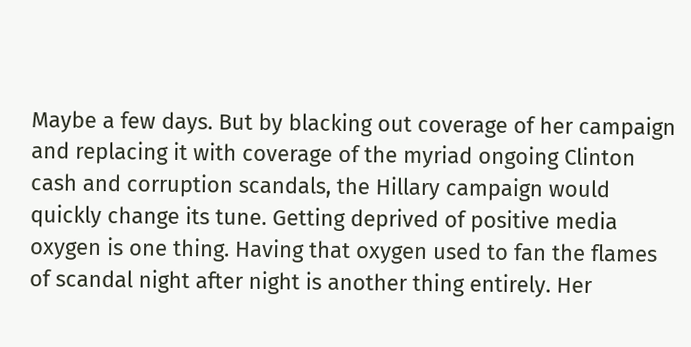Maybe a few days. But by blacking out coverage of her campaign and replacing it with coverage of the myriad ongoing Clinton cash and corruption scandals, the Hillary campaign would quickly change its tune. Getting deprived of positive media oxygen is one thing. Having that oxygen used to fan the flames of scandal night after night is another thing entirely. Her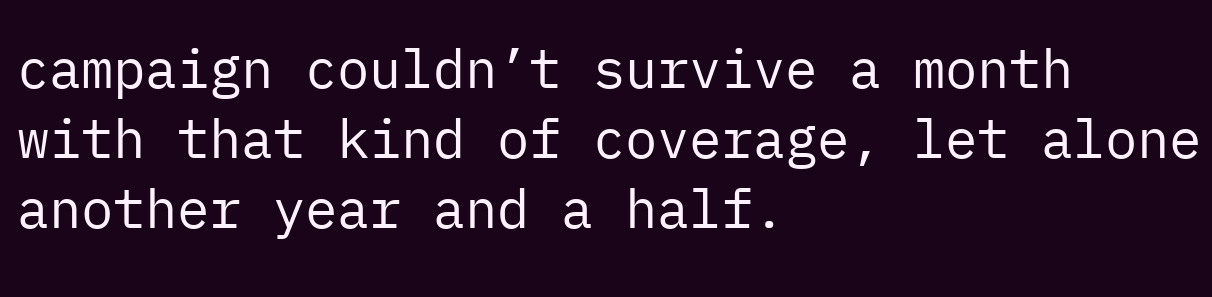campaign couldn’t survive a month with that kind of coverage, let alone another year and a half.